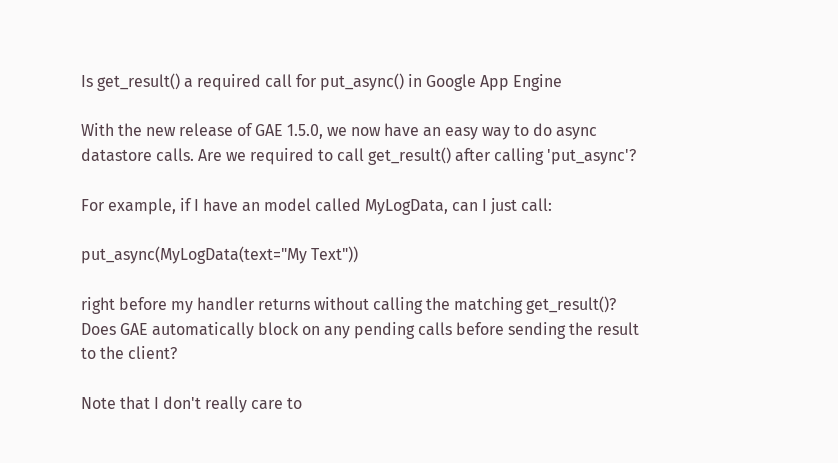Is get_result() a required call for put_async() in Google App Engine

With the new release of GAE 1.5.0, we now have an easy way to do async datastore calls. Are we required to call get_result() after calling 'put_async'?

For example, if I have an model called MyLogData, can I just call:

put_async(MyLogData(text="My Text"))

right before my handler returns without calling the matching get_result()? Does GAE automatically block on any pending calls before sending the result to the client?

Note that I don't really care to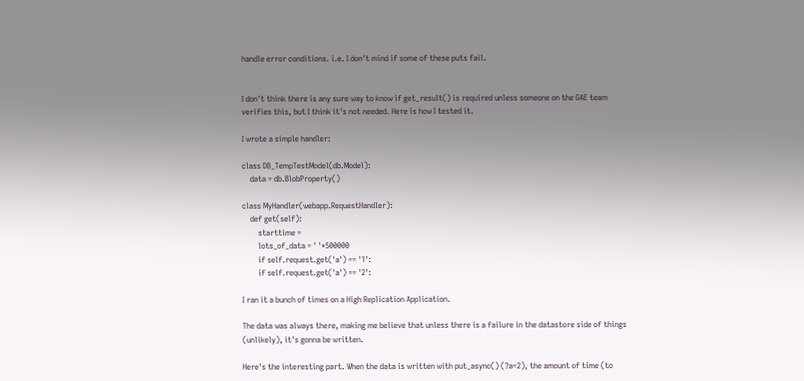handle error conditions. i.e. I don't mind if some of these puts fail.


I don't think there is any sure way to know if get_result() is required unless someone on the GAE team verifies this, but I think it's not needed. Here is how I tested it.

I wrote a simple handler:

class DB_TempTestModel(db.Model):
    data = db.BlobProperty()

class MyHandler(webapp.RequestHandler):
    def get(self):
        starttime =
        lots_of_data = ' '*500000
        if self.request.get('a') == '1':
        if self.request.get('a') == '2':

I ran it a bunch of times on a High Replication Application.

The data was always there, making me believe that unless there is a failure in the datastore side of things (unlikely), it's gonna be written.

Here's the interesting part. When the data is written with put_async() (?a=2), the amount of time (to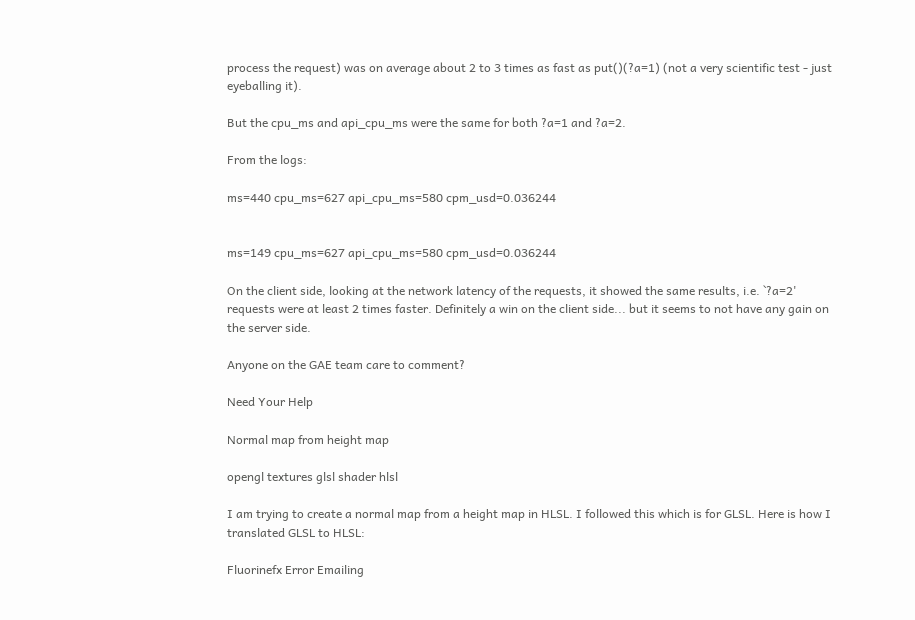process the request) was on average about 2 to 3 times as fast as put()(?a=1) (not a very scientific test - just eyeballing it).

But the cpu_ms and api_cpu_ms were the same for both ?a=1 and ?a=2.

From the logs:

ms=440 cpu_ms=627 api_cpu_ms=580 cpm_usd=0.036244


ms=149 cpu_ms=627 api_cpu_ms=580 cpm_usd=0.036244

On the client side, looking at the network latency of the requests, it showed the same results, i.e. `?a=2' requests were at least 2 times faster. Definitely a win on the client side... but it seems to not have any gain on the server side.

Anyone on the GAE team care to comment?

Need Your Help

Normal map from height map

opengl textures glsl shader hlsl

I am trying to create a normal map from a height map in HLSL. I followed this which is for GLSL. Here is how I translated GLSL to HLSL:

Fluorinefx Error Emailing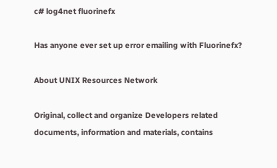c# log4net fluorinefx

Has anyone ever set up error emailing with Fluorinefx?

About UNIX Resources Network

Original, collect and organize Developers related documents, information and materials, contains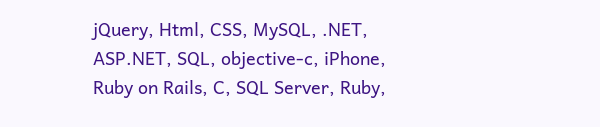jQuery, Html, CSS, MySQL, .NET, ASP.NET, SQL, objective-c, iPhone, Ruby on Rails, C, SQL Server, Ruby,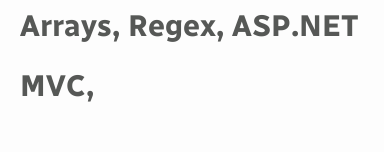Arrays, Regex, ASP.NET MVC,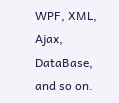WPF, XML, Ajax, DataBase, and so on.